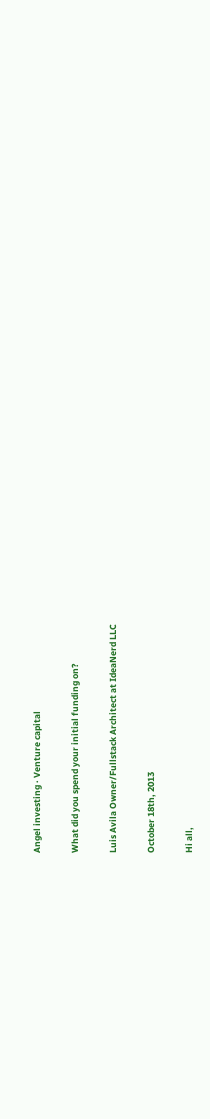Angel investing · Venture capital

What did you spend your initial funding on?

Luis Avila Owner/Fullstack Architect at IdeaNerd LLC

October 18th, 2013

Hi all,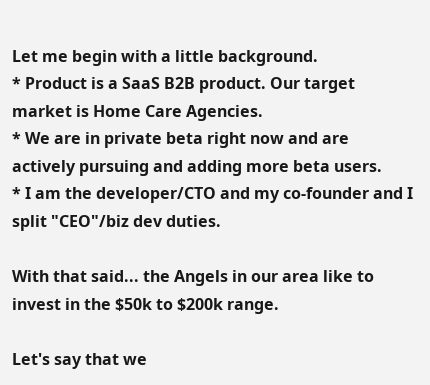Let me begin with a little background.
* Product is a SaaS B2B product. Our target market is Home Care Agencies.
* We are in private beta right now and are actively pursuing and adding more beta users.
* I am the developer/CTO and my co-founder and I split "CEO"/biz dev duties.

With that said... the Angels in our area like to invest in the $50k to $200k range.

Let's say that we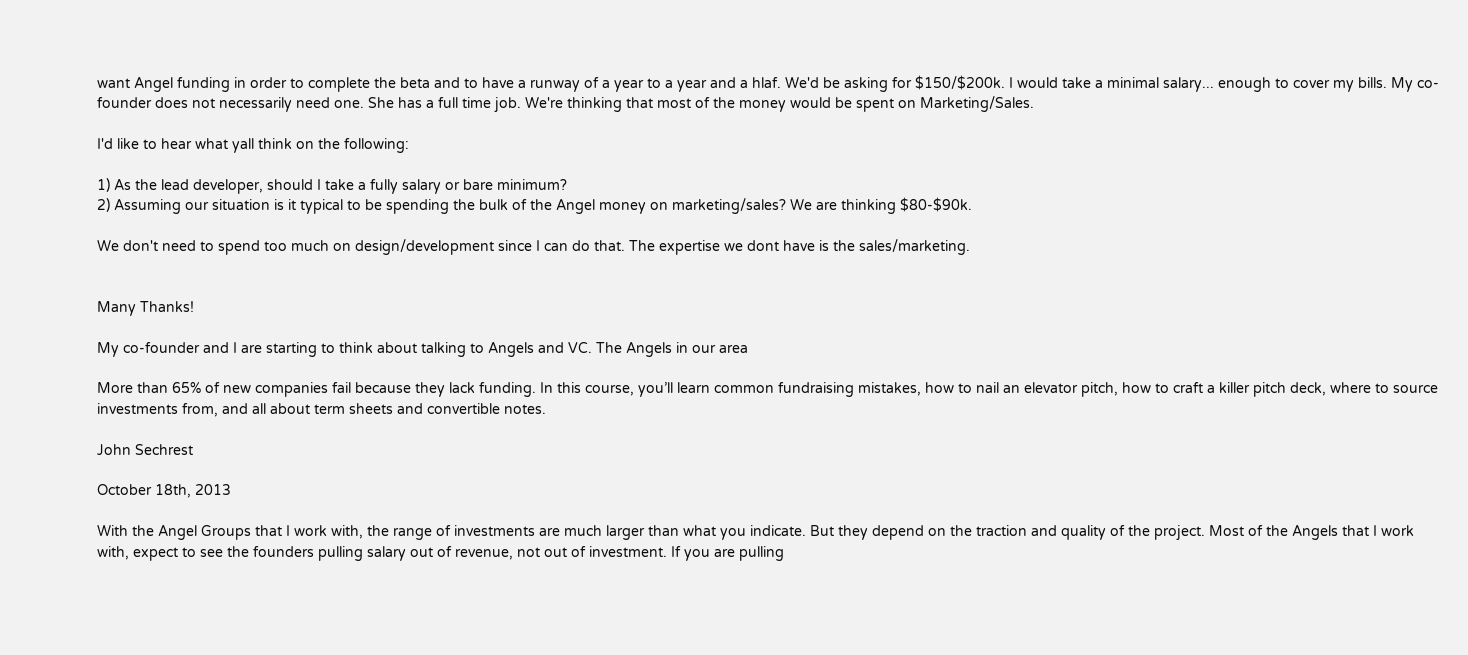want Angel funding in order to complete the beta and to have a runway of a year to a year and a hlaf. We'd be asking for $150/$200k. I would take a minimal salary... enough to cover my bills. My co-founder does not necessarily need one. She has a full time job. We're thinking that most of the money would be spent on Marketing/Sales.

I'd like to hear what yall think on the following:

1) As the lead developer, should I take a fully salary or bare minimum?
2) Assuming our situation is it typical to be spending the bulk of the Angel money on marketing/sales? We are thinking $80-$90k.

We don't need to spend too much on design/development since I can do that. The expertise we dont have is the sales/marketing.


Many Thanks!

My co-founder and I are starting to think about talking to Angels and VC. The Angels in our area

More than 65% of new companies fail because they lack funding. In this course, you’ll learn common fundraising mistakes, how to nail an elevator pitch, how to craft a killer pitch deck, where to source investments from, and all about term sheets and convertible notes.

John Sechrest

October 18th, 2013

With the Angel Groups that I work with, the range of investments are much larger than what you indicate. But they depend on the traction and quality of the project. Most of the Angels that I work with, expect to see the founders pulling salary out of revenue, not out of investment. If you are pulling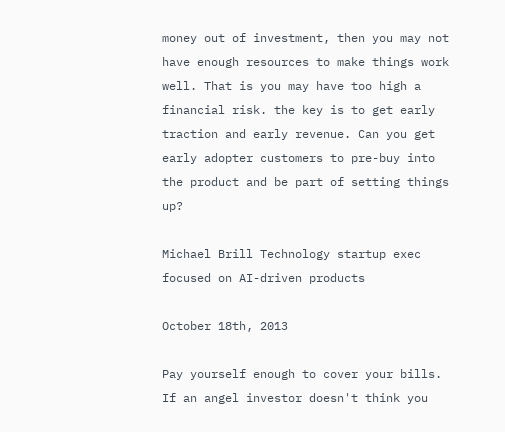money out of investment, then you may not have enough resources to make things work well. That is you may have too high a financial risk. the key is to get early traction and early revenue. Can you get early adopter customers to pre-buy into the product and be part of setting things up?

Michael Brill Technology startup exec focused on AI-driven products

October 18th, 2013

Pay yourself enough to cover your bills. If an angel investor doesn't think you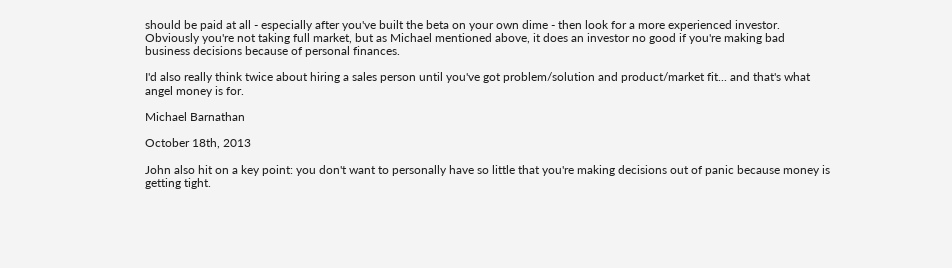should be paid at all - especially after you've built the beta on your own dime - then look for a more experienced investor. Obviously you're not taking full market, but as Michael mentioned above, it does an investor no good if you're making bad business decisions because of personal finances.

I'd also really think twice about hiring a sales person until you've got problem/solution and product/market fit... and that's what angel money is for.

Michael Barnathan

October 18th, 2013

John also hit on a key point: you don't want to personally have so little that you're making decisions out of panic because money is getting tight.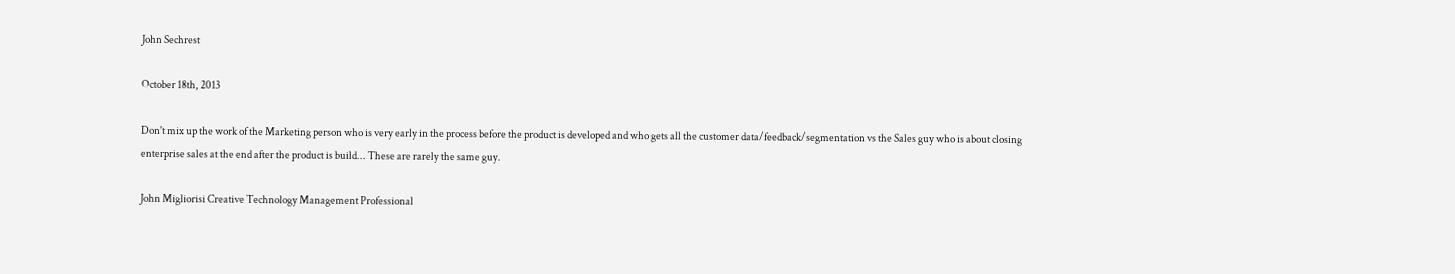John Sechrest

October 18th, 2013

Don't mix up the work of the Marketing person who is very early in the process before the product is developed and who gets all the customer data/feedback/segmentation vs the Sales guy who is about closing enterprise sales at the end after the product is build... These are rarely the same guy.

John Migliorisi Creative Technology Management Professional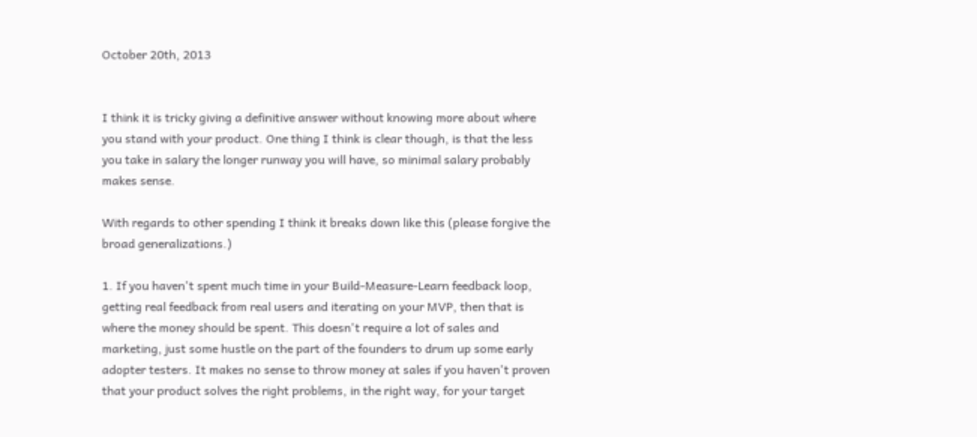October 20th, 2013


I think it is tricky giving a definitive answer without knowing more about where you stand with your product. One thing I think is clear though, is that the less you take in salary the longer runway you will have, so minimal salary probably makes sense.

With regards to other spending I think it breaks down like this (please forgive the broad generalizations.)

1. If you haven't spent much time in your Build-Measure-Learn feedback loop, getting real feedback from real users and iterating on your MVP, then that is where the money should be spent. This doesn't require a lot of sales and marketing, just some hustle on the part of the founders to drum up some early adopter testers. It makes no sense to throw money at sales if you haven't proven that your product solves the right problems, in the right way, for your target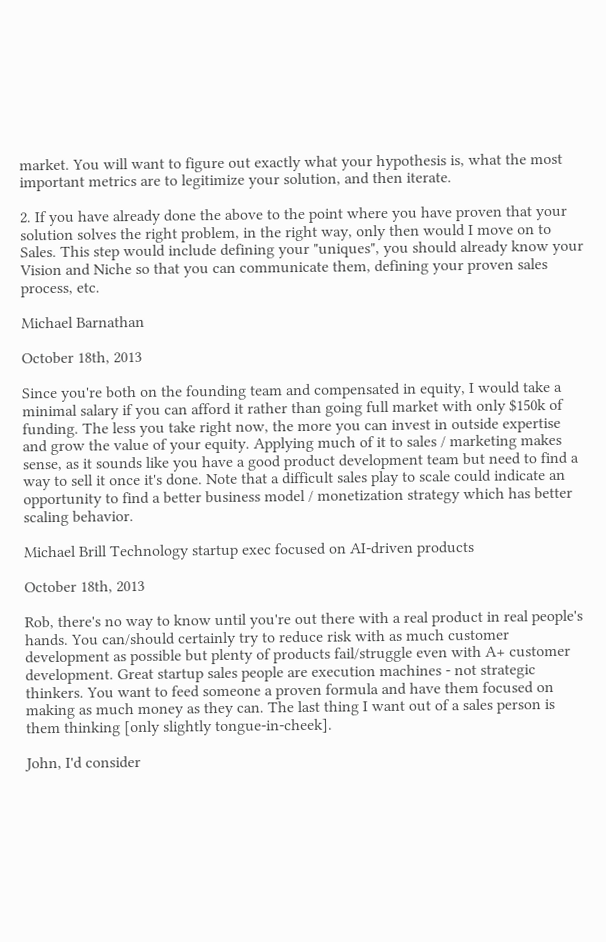market. You will want to figure out exactly what your hypothesis is, what the most important metrics are to legitimize your solution, and then iterate.

2. If you have already done the above to the point where you have proven that your solution solves the right problem, in the right way, only then would I move on to Sales. This step would include defining your "uniques", you should already know your Vision and Niche so that you can communicate them, defining your proven sales process, etc.

Michael Barnathan

October 18th, 2013

Since you're both on the founding team and compensated in equity, I would take a minimal salary if you can afford it rather than going full market with only $150k of funding. The less you take right now, the more you can invest in outside expertise and grow the value of your equity. Applying much of it to sales / marketing makes sense, as it sounds like you have a good product development team but need to find a way to sell it once it's done. Note that a difficult sales play to scale could indicate an opportunity to find a better business model / monetization strategy which has better scaling behavior.

Michael Brill Technology startup exec focused on AI-driven products

October 18th, 2013

Rob, there's no way to know until you're out there with a real product in real people's hands. You can/should certainly try to reduce risk with as much customer development as possible but plenty of products fail/struggle even with A+ customer development. Great startup sales people are execution machines - not strategic thinkers. You want to feed someone a proven formula and have them focused on making as much money as they can. The last thing I want out of a sales person is them thinking [only slightly tongue-in-cheek].

John, I'd consider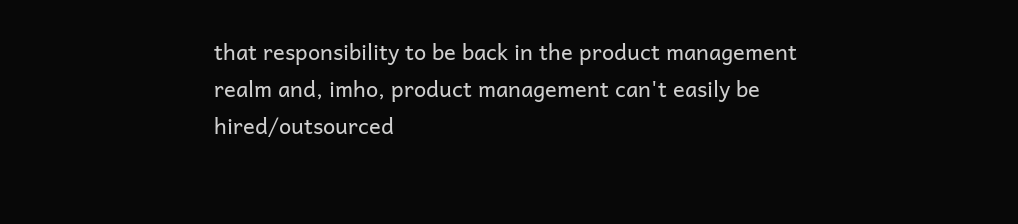that responsibility to be back in the product management realm and, imho, product management can't easily be hired/outsourced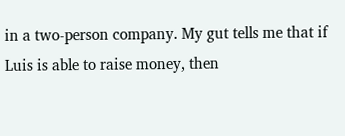in a two-person company. My gut tells me that if Luis is able to raise money, then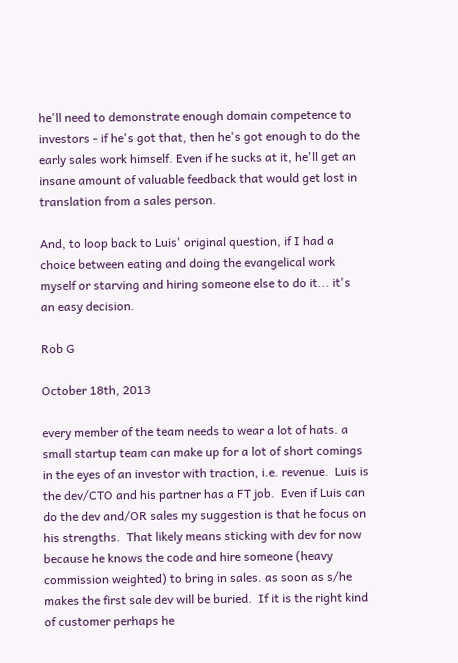he'll need to demonstrate enough domain competence to investors - if he's got that, then he's got enough to do the early sales work himself. Even if he sucks at it, he'll get an insane amount of valuable feedback that would get lost in translation from a sales person.

And, to loop back to Luis' original question, if I had a choice between eating and doing the evangelical work myself or starving and hiring someone else to do it... it's an easy decision.

Rob G

October 18th, 2013

every member of the team needs to wear a lot of hats. a small startup team can make up for a lot of short comings in the eyes of an investor with traction, i.e. revenue.  Luis is the dev/CTO and his partner has a FT job.  Even if Luis can do the dev and/OR sales my suggestion is that he focus on his strengths.  That likely means sticking with dev for now because he knows the code and hire someone (heavy commission weighted) to bring in sales. as soon as s/he makes the first sale dev will be buried.  If it is the right kind of customer perhaps he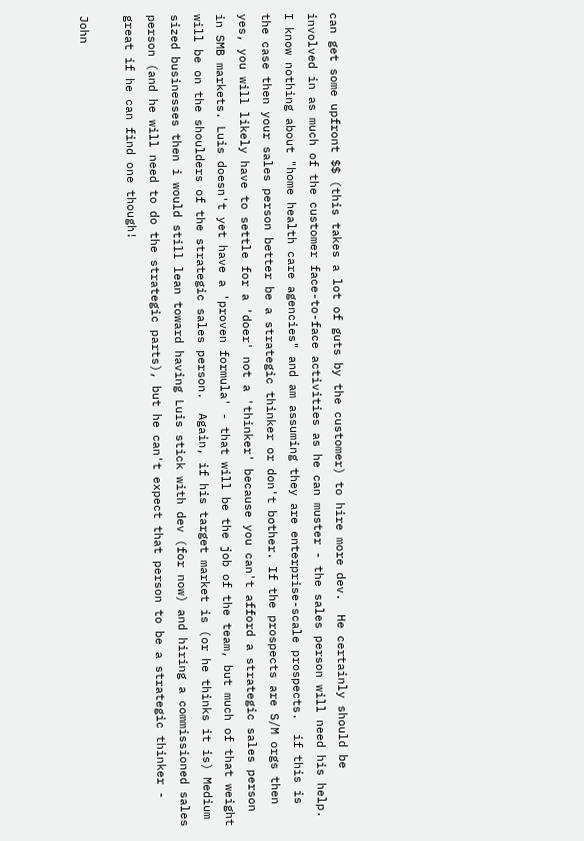can get some upfront $$ (this takes a lot of guts by the customer) to hire more dev.  He certainly should be involved in as much of the customer face-to-face activities as he can muster - the sales person will need his help.  I know nothing about "home health care agencies" and am assuming they are enterprise-scale prospects.  if this is the case then your sales person better be a strategic thinker or don't bother. If the prospects are S/M orgs then yes, you will likely have to settle for a 'doer' not a 'thinker' because you can't afford a strategic sales person in SMB markets. Luis doesn't yet have a 'proven formula' - that will be the job of the team, but much of that weight will be on the shoulders of the strategic sales person.  Again, if his target market is (or he thinks it is) Medium sized businesses then i would still lean toward having Luis stick with dev (for now) and hiring a commissioned sales person (and he will need to do the strategic parts), but he can't expect that person to be a strategic thinker - great if he can find one though!

John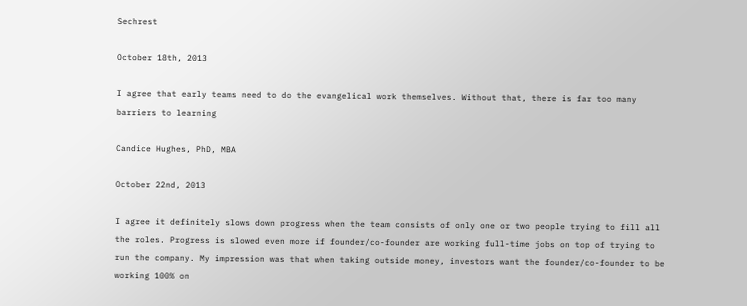Sechrest

October 18th, 2013

I agree that early teams need to do the evangelical work themselves. Without that, there is far too many barriers to learning

Candice Hughes, PhD, MBA

October 22nd, 2013

I agree it definitely slows down progress when the team consists of only one or two people trying to fill all the roles. Progress is slowed even more if founder/co-founder are working full-time jobs on top of trying to run the company. My impression was that when taking outside money, investors want the founder/co-founder to be working 100% on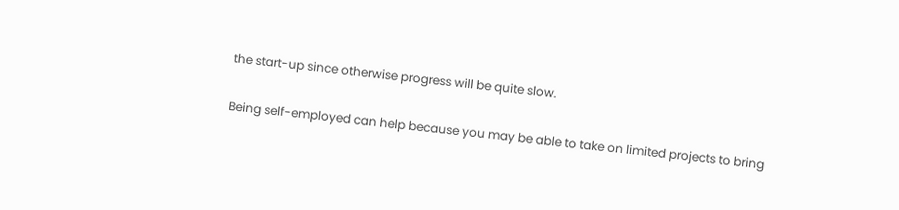the start-up since otherwise progress will be quite slow.

Being self-employed can help because you may be able to take on limited projects to bring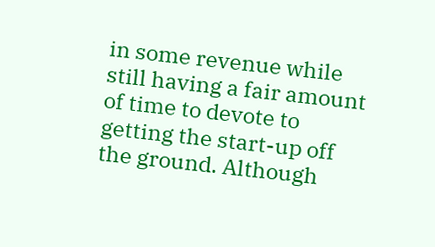in some revenue while still having a fair amount of time to devote to getting the start-up off the ground. Although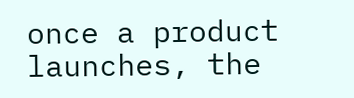once a product launches, the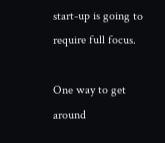start-up is going to require full focus.

One way to get around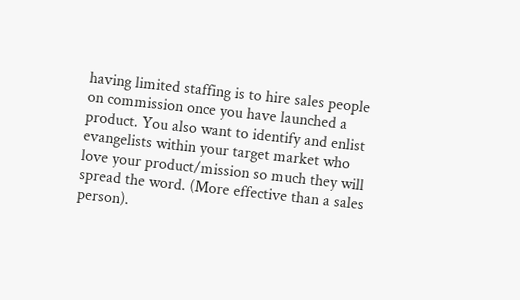having limited staffing is to hire sales people on commission once you have launched a product. You also want to identify and enlist evangelists within your target market who love your product/mission so much they will spread the word. (More effective than a sales person).